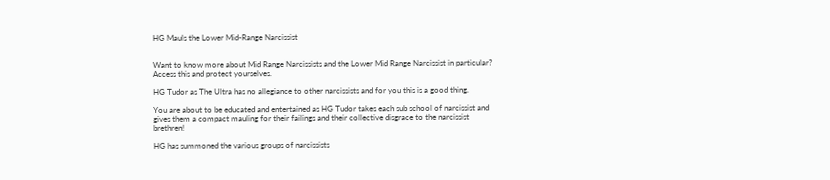HG Mauls the Lower Mid-Range Narcissist


Want to know more about Mid Range Narcissists and the Lower Mid Range Narcissist in particular? Access this and protect yourselves.

HG Tudor as The Ultra has no allegiance to other narcissists and for you this is a good thing.

You are about to be educated and entertained as HG Tudor takes each sub school of narcissist and gives them a compact mauling for their failings and their collective disgrace to the narcissist brethren!

HG has summoned the various groups of narcissists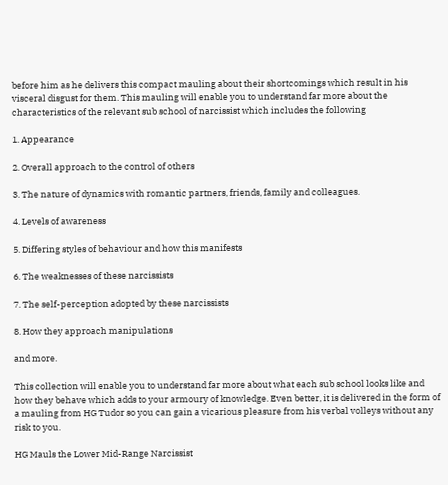before him as he delivers this compact mauling about their shortcomings which result in his visceral disgust for them. This mauling will enable you to understand far more about the characteristics of the relevant sub school of narcissist which includes the following

1. Appearance

2. Overall approach to the control of others

3. The nature of dynamics with romantic partners, friends, family and colleagues.

4. Levels of awareness

5. Differing styles of behaviour and how this manifests

6. The weaknesses of these narcissists

7. The self-perception adopted by these narcissists

8. How they approach manipulations

and more.

This collection will enable you to understand far more about what each sub school looks like and how they behave which adds to your armoury of knowledge. Even better, it is delivered in the form of a mauling from HG Tudor so you can gain a vicarious pleasure from his verbal volleys without any risk to you.

HG Mauls the Lower Mid-Range Narcissist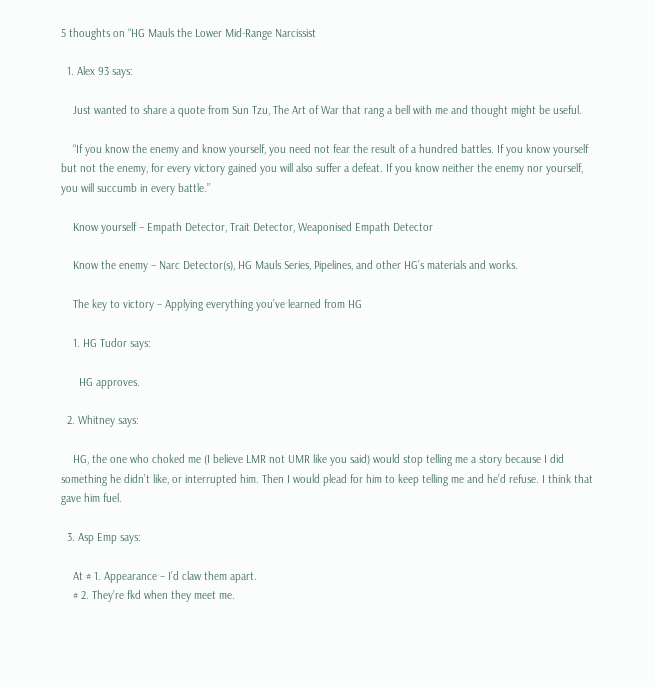5 thoughts on “HG Mauls the Lower Mid-Range Narcissist

  1. Alex 93 says:

    Just wanted to share a quote from Sun Tzu, The Art of War that rang a bell with me and thought might be useful.

    “If you know the enemy and know yourself, you need not fear the result of a hundred battles. If you know yourself but not the enemy, for every victory gained you will also suffer a defeat. If you know neither the enemy nor yourself, you will succumb in every battle.”

    Know yourself – Empath Detector, Trait Detector, Weaponised Empath Detector

    Know the enemy – Narc Detector(s), HG Mauls Series, Pipelines, and other HG’s materials and works.

    The key to victory – Applying everything you’ve learned from HG

    1. HG Tudor says:

      HG approves.

  2. Whitney says:

    HG, the one who choked me (I believe LMR not UMR like you said) would stop telling me a story because I did something he didn’t like, or interrupted him. Then I would plead for him to keep telling me and he’d refuse. I think that gave him fuel.

  3. Asp Emp says:

    At # 1. Appearance – I’d claw them apart.
    # 2. They’re fkd when they meet me.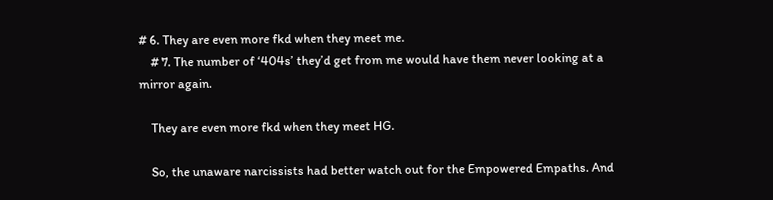# 6. They are even more fkd when they meet me.
    # 7. The number of ‘404s’ they’d get from me would have them never looking at a mirror again.

    They are even more fkd when they meet HG.

    So, the unaware narcissists had better watch out for the Empowered Empaths. And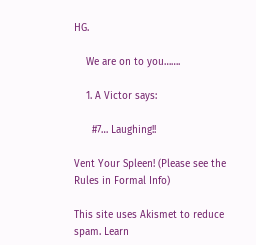HG.

    We are on to you…….

    1. A Victor says:

      #7… Laughing!!

Vent Your Spleen! (Please see the Rules in Formal Info)

This site uses Akismet to reduce spam. Learn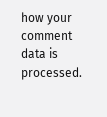how your comment data is processed.